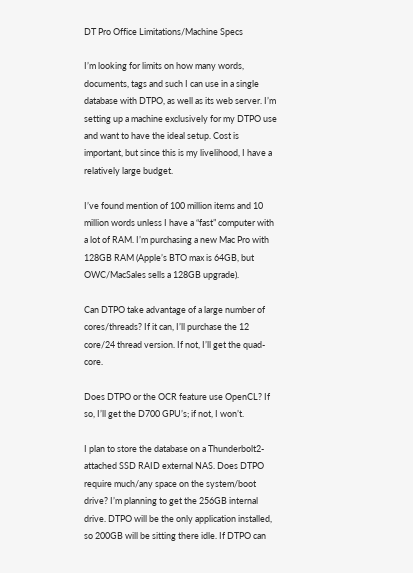DT Pro Office Limitations/Machine Specs

I’m looking for limits on how many words, documents, tags and such I can use in a single database with DTPO, as well as its web server. I’m setting up a machine exclusively for my DTPO use and want to have the ideal setup. Cost is important, but since this is my livelihood, I have a relatively large budget.

I’ve found mention of 100 million items and 10 million words unless I have a “fast” computer with a lot of RAM. I’m purchasing a new Mac Pro with 128GB RAM (Apple’s BTO max is 64GB, but OWC/MacSales sells a 128GB upgrade).

Can DTPO take advantage of a large number of cores/threads? If it can, I’ll purchase the 12 core/24 thread version. If not, I’ll get the quad-core.

Does DTPO or the OCR feature use OpenCL? If so, I’ll get the D700 GPU’s; if not, I won’t.

I plan to store the database on a Thunderbolt2-attached SSD RAID external NAS. Does DTPO require much/any space on the system/boot drive? I’m planning to get the 256GB internal drive. DTPO will be the only application installed, so 200GB will be sitting there idle. If DTPO can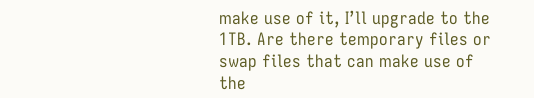make use of it, I’ll upgrade to the 1TB. Are there temporary files or swap files that can make use of the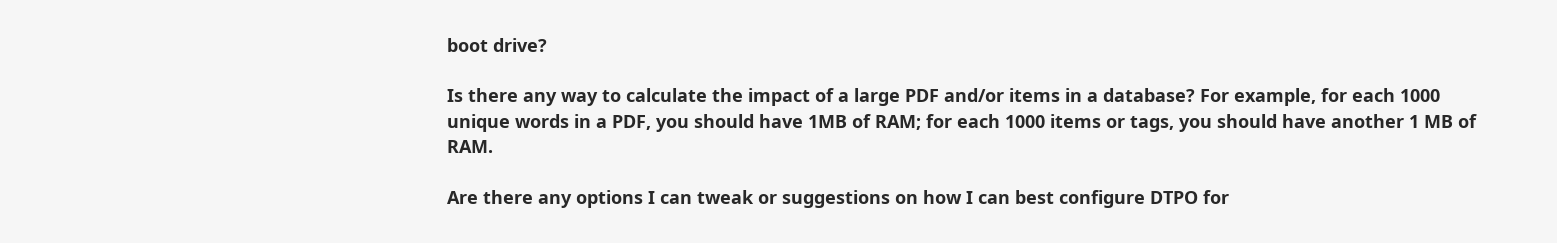boot drive?

Is there any way to calculate the impact of a large PDF and/or items in a database? For example, for each 1000 unique words in a PDF, you should have 1MB of RAM; for each 1000 items or tags, you should have another 1 MB of RAM.

Are there any options I can tweak or suggestions on how I can best configure DTPO for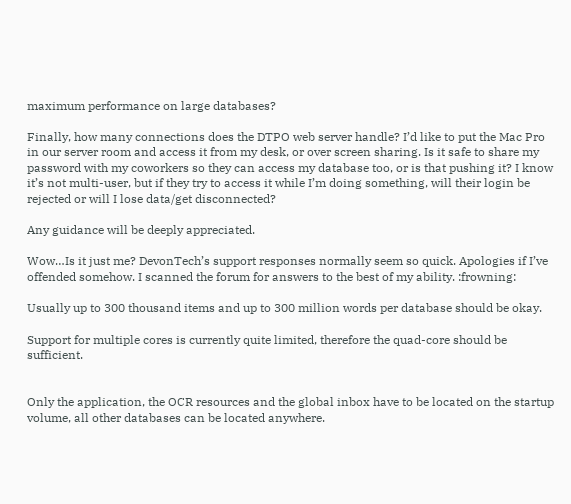maximum performance on large databases?

Finally, how many connections does the DTPO web server handle? I’d like to put the Mac Pro in our server room and access it from my desk, or over screen sharing. Is it safe to share my password with my coworkers so they can access my database too, or is that pushing it? I know it’s not multi-user, but if they try to access it while I’m doing something, will their login be rejected or will I lose data/get disconnected?

Any guidance will be deeply appreciated.

Wow…Is it just me? DevonTech’s support responses normally seem so quick. Apologies if I’ve offended somehow. I scanned the forum for answers to the best of my ability. :frowning:

Usually up to 300 thousand items and up to 300 million words per database should be okay.

Support for multiple cores is currently quite limited, therefore the quad-core should be sufficient.


Only the application, the OCR resources and the global inbox have to be located on the startup volume, all other databases can be located anywhere.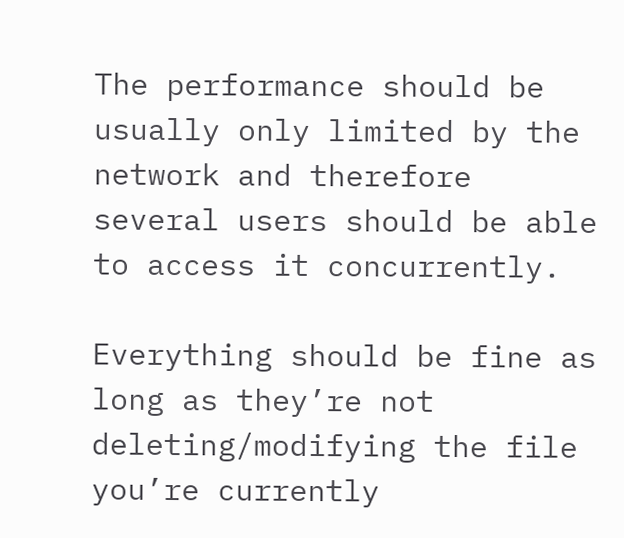The performance should be usually only limited by the network and therefore several users should be able to access it concurrently.

Everything should be fine as long as they’re not deleting/modifying the file you’re currently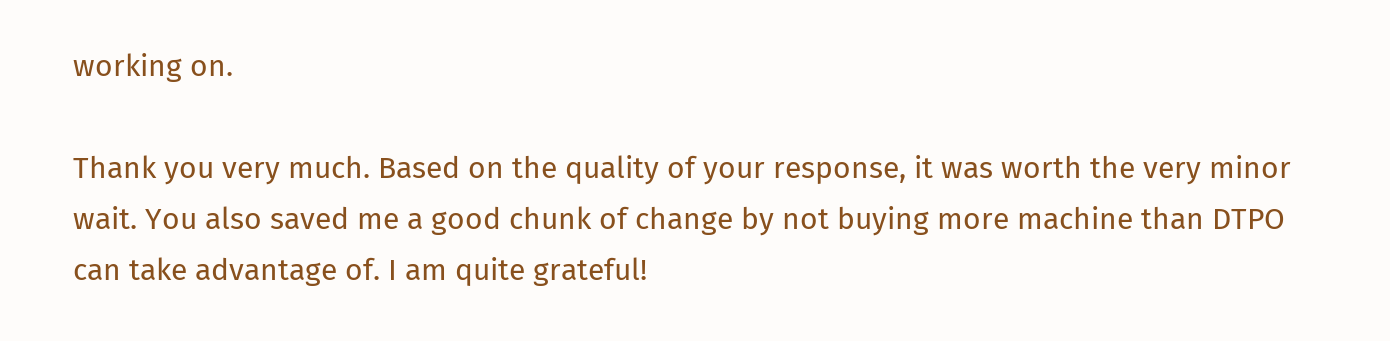working on.

Thank you very much. Based on the quality of your response, it was worth the very minor wait. You also saved me a good chunk of change by not buying more machine than DTPO can take advantage of. I am quite grateful!